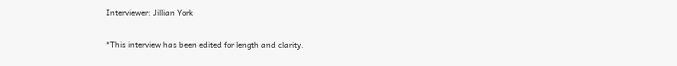Interviewer: Jillian York

*This interview has been edited for length and clarity.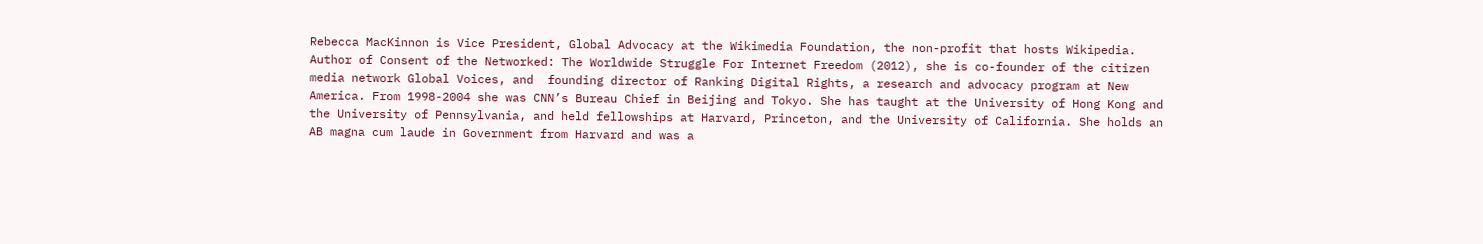Rebecca MacKinnon is Vice President, Global Advocacy at the Wikimedia Foundation, the non-profit that hosts Wikipedia. Author of Consent of the Networked: The Worldwide Struggle For Internet Freedom (2012), she is co-founder of the citizen media network Global Voices, and  founding director of Ranking Digital Rights, a research and advocacy program at New America. From 1998-2004 she was CNN’s Bureau Chief in Beijing and Tokyo. She has taught at the University of Hong Kong and the University of Pennsylvania, and held fellowships at Harvard, Princeton, and the University of California. She holds an AB magna cum laude in Government from Harvard and was a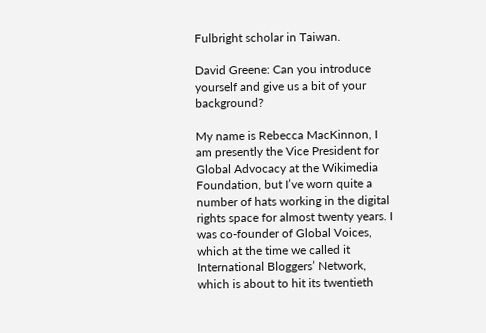Fulbright scholar in Taiwan.

David Greene: Can you introduce yourself and give us a bit of your background?

My name is Rebecca MacKinnon, I am presently the Vice President for Global Advocacy at the Wikimedia Foundation, but I’ve worn quite a number of hats working in the digital rights space for almost twenty years. I was co-founder of Global Voices, which at the time we called it International Bloggers’ Network, which is about to hit its twentieth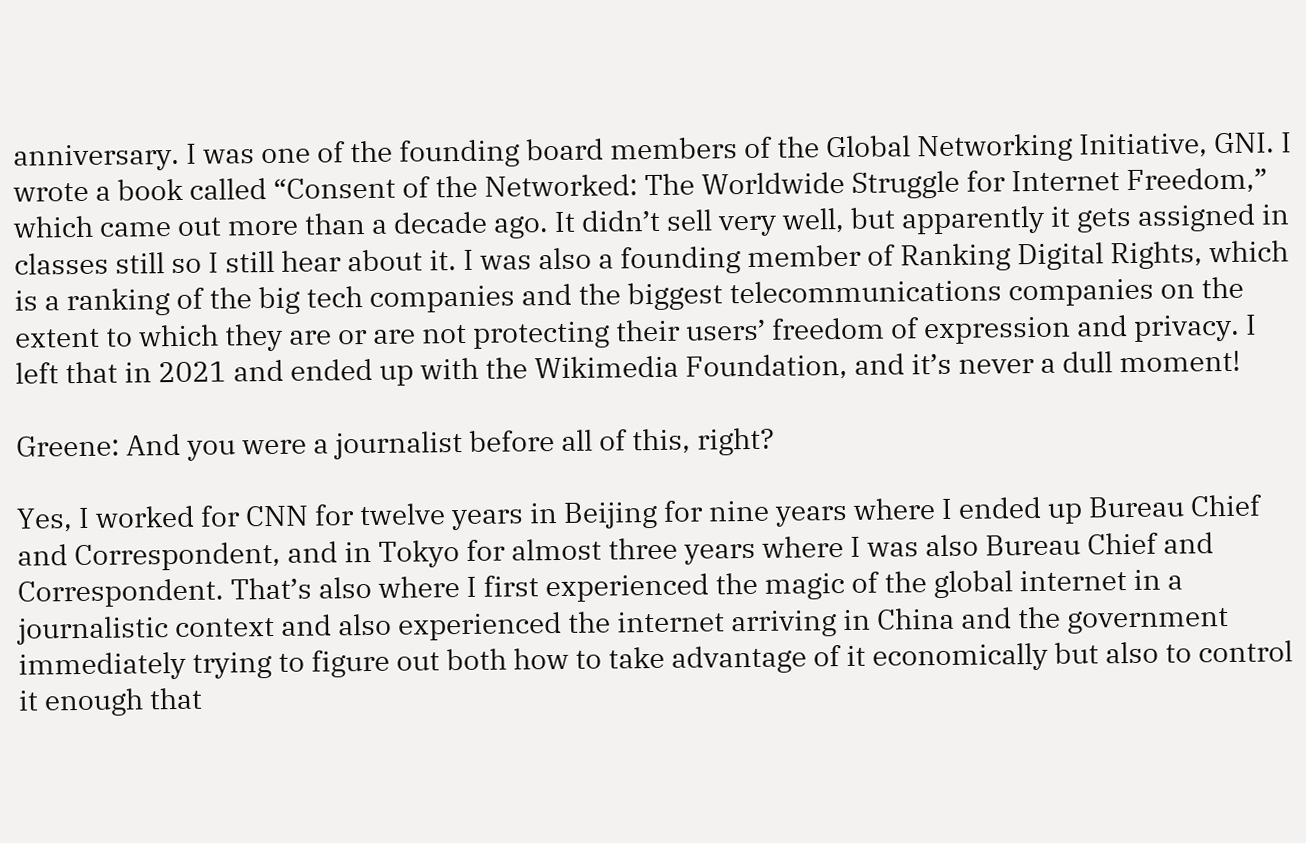anniversary. I was one of the founding board members of the Global Networking Initiative, GNI. I wrote a book called “Consent of the Networked: The Worldwide Struggle for Internet Freedom,” which came out more than a decade ago. It didn’t sell very well, but apparently it gets assigned in classes still so I still hear about it. I was also a founding member of Ranking Digital Rights, which is a ranking of the big tech companies and the biggest telecommunications companies on the extent to which they are or are not protecting their users’ freedom of expression and privacy. I left that in 2021 and ended up with the Wikimedia Foundation, and it’s never a dull moment!

Greene: And you were a journalist before all of this, right?

Yes, I worked for CNN for twelve years in Beijing for nine years where I ended up Bureau Chief and Correspondent, and in Tokyo for almost three years where I was also Bureau Chief and Correspondent. That’s also where I first experienced the magic of the global internet in a journalistic context and also experienced the internet arriving in China and the government immediately trying to figure out both how to take advantage of it economically but also to control it enough that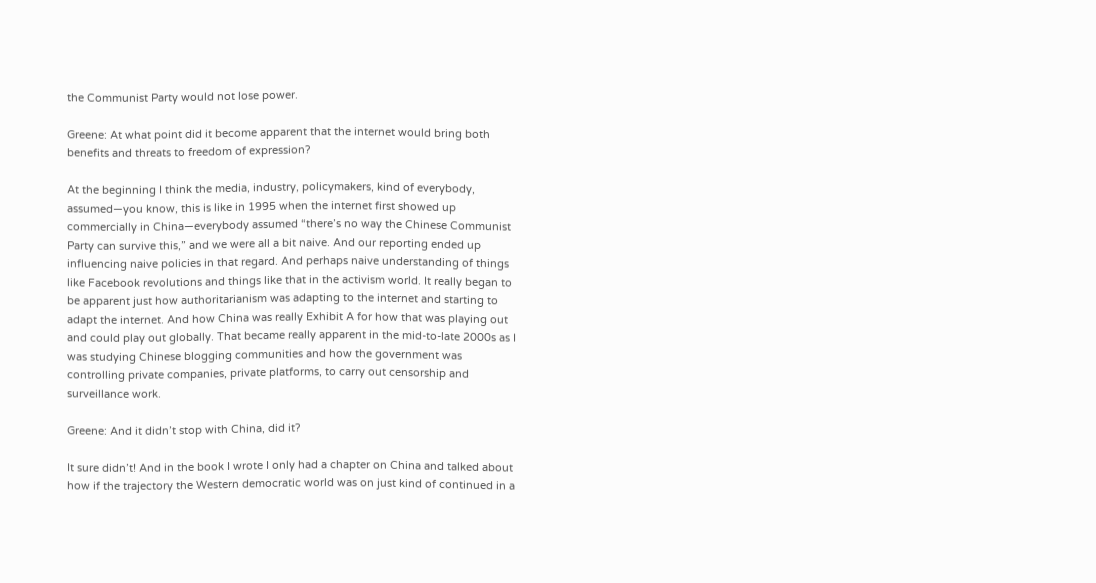the Communist Party would not lose power.

Greene: At what point did it become apparent that the internet would bring both benefits and threats to freedom of expression?

At the beginning I think the media, industry, policymakers, kind of everybody, assumed—you know, this is like in 1995 when the internet first showed up commercially in China—everybody assumed “there’s no way the Chinese Communist Party can survive this,” and we were all a bit naive. And our reporting ended up influencing naive policies in that regard. And perhaps naive understanding of things like Facebook revolutions and things like that in the activism world. It really began to be apparent just how authoritarianism was adapting to the internet and starting to adapt the internet. And how China was really Exhibit A for how that was playing out and could play out globally. That became really apparent in the mid-to-late 2000s as I was studying Chinese blogging communities and how the government was controlling private companies, private platforms, to carry out censorship and surveillance work.

Greene: And it didn’t stop with China, did it?

It sure didn’t! And in the book I wrote I only had a chapter on China and talked about how if the trajectory the Western democratic world was on just kind of continued in a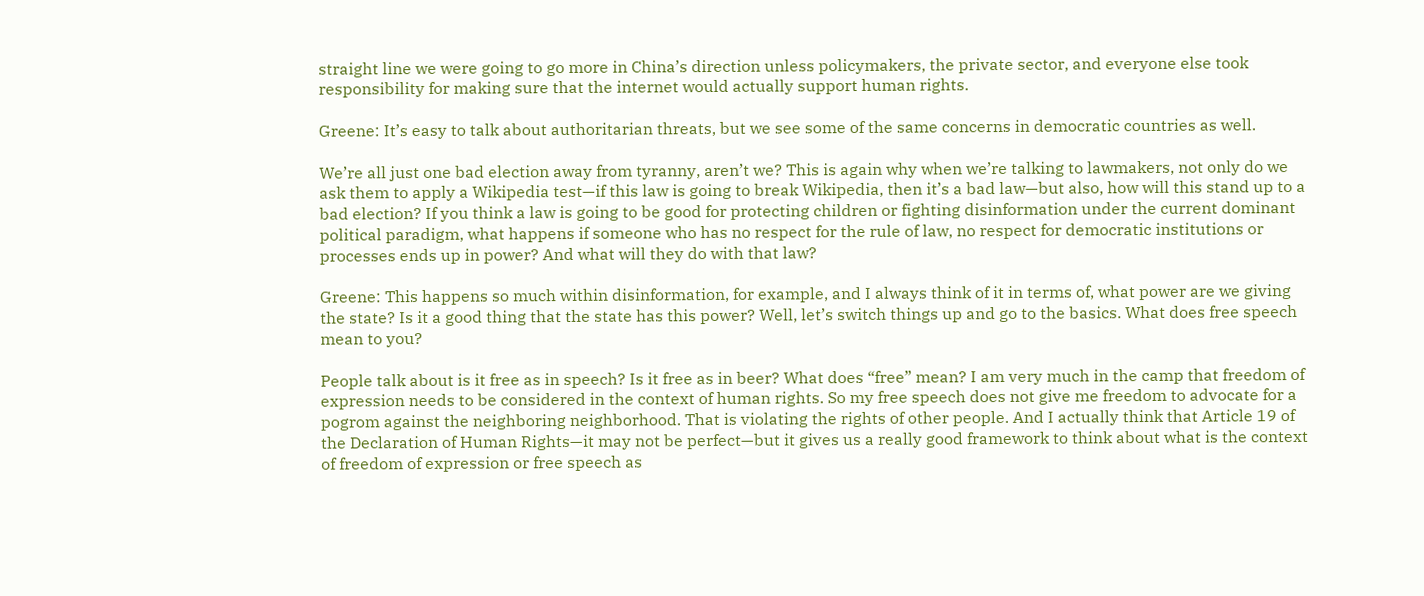straight line we were going to go more in China’s direction unless policymakers, the private sector, and everyone else took responsibility for making sure that the internet would actually support human rights.

Greene: It’s easy to talk about authoritarian threats, but we see some of the same concerns in democratic countries as well.

We’re all just one bad election away from tyranny, aren’t we? This is again why when we’re talking to lawmakers, not only do we ask them to apply a Wikipedia test—if this law is going to break Wikipedia, then it’s a bad law—but also, how will this stand up to a bad election? If you think a law is going to be good for protecting children or fighting disinformation under the current dominant political paradigm, what happens if someone who has no respect for the rule of law, no respect for democratic institutions or processes ends up in power? And what will they do with that law?

Greene: This happens so much within disinformation, for example, and I always think of it in terms of, what power are we giving the state? Is it a good thing that the state has this power? Well, let’s switch things up and go to the basics. What does free speech mean to you?

People talk about is it free as in speech? Is it free as in beer? What does “free” mean? I am very much in the camp that freedom of expression needs to be considered in the context of human rights. So my free speech does not give me freedom to advocate for a pogrom against the neighboring neighborhood. That is violating the rights of other people. And I actually think that Article 19 of the Declaration of Human Rights—it may not be perfect—but it gives us a really good framework to think about what is the context of freedom of expression or free speech as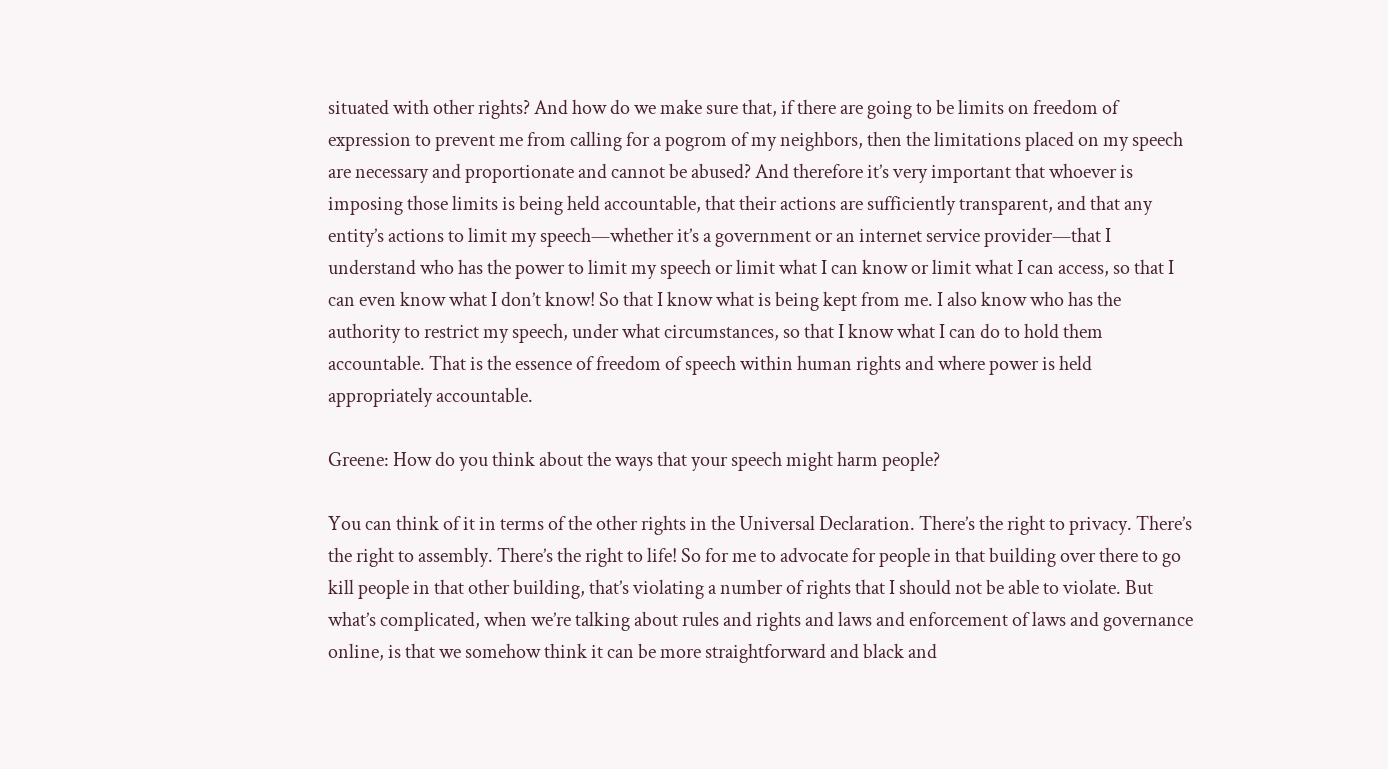situated with other rights? And how do we make sure that, if there are going to be limits on freedom of expression to prevent me from calling for a pogrom of my neighbors, then the limitations placed on my speech are necessary and proportionate and cannot be abused? And therefore it’s very important that whoever is imposing those limits is being held accountable, that their actions are sufficiently transparent, and that any entity’s actions to limit my speech—whether it’s a government or an internet service provider—that I understand who has the power to limit my speech or limit what I can know or limit what I can access, so that I can even know what I don’t know! So that I know what is being kept from me. I also know who has the authority to restrict my speech, under what circumstances, so that I know what I can do to hold them accountable. That is the essence of freedom of speech within human rights and where power is held appropriately accountable.

Greene: How do you think about the ways that your speech might harm people?

You can think of it in terms of the other rights in the Universal Declaration. There’s the right to privacy. There’s the right to assembly. There’s the right to life! So for me to advocate for people in that building over there to go kill people in that other building, that’s violating a number of rights that I should not be able to violate. But what’s complicated, when we’re talking about rules and rights and laws and enforcement of laws and governance online, is that we somehow think it can be more straightforward and black and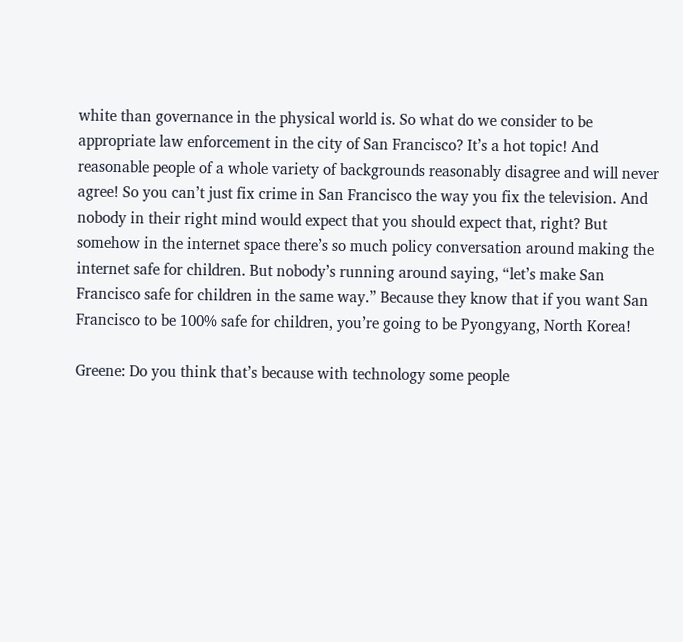white than governance in the physical world is. So what do we consider to be appropriate law enforcement in the city of San Francisco? It’s a hot topic! And reasonable people of a whole variety of backgrounds reasonably disagree and will never agree! So you can’t just fix crime in San Francisco the way you fix the television. And nobody in their right mind would expect that you should expect that, right? But somehow in the internet space there’s so much policy conversation around making the internet safe for children. But nobody’s running around saying, “let’s make San Francisco safe for children in the same way.” Because they know that if you want San Francisco to be 100% safe for children, you’re going to be Pyongyang, North Korea!

Greene: Do you think that’s because with technology some people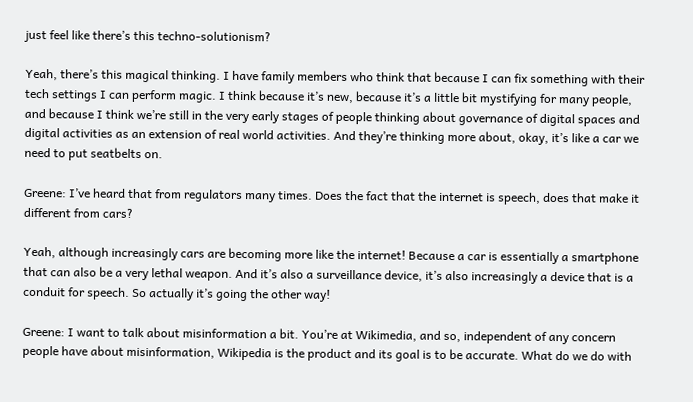just feel like there’s this techno-solutionism?

Yeah, there’s this magical thinking. I have family members who think that because I can fix something with their tech settings I can perform magic. I think because it’s new, because it’s a little bit mystifying for many people, and because I think we’re still in the very early stages of people thinking about governance of digital spaces and digital activities as an extension of real world activities. And they’re thinking more about, okay, it’s like a car we need to put seatbelts on.

Greene: I’ve heard that from regulators many times. Does the fact that the internet is speech, does that make it different from cars?

Yeah, although increasingly cars are becoming more like the internet! Because a car is essentially a smartphone that can also be a very lethal weapon. And it’s also a surveillance device, it’s also increasingly a device that is a conduit for speech. So actually it’s going the other way!

Greene: I want to talk about misinformation a bit. You’re at Wikimedia, and so, independent of any concern people have about misinformation, Wikipedia is the product and its goal is to be accurate. What do we do with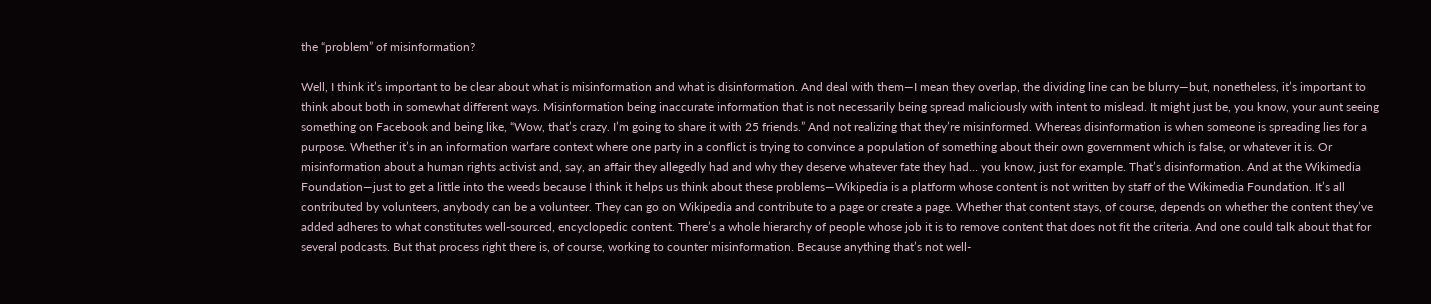the “problem” of misinformation?

Well, I think it’s important to be clear about what is misinformation and what is disinformation. And deal with them—I mean they overlap, the dividing line can be blurry—but, nonetheless, it’s important to think about both in somewhat different ways. Misinformation being inaccurate information that is not necessarily being spread maliciously with intent to mislead. It might just be, you know, your aunt seeing something on Facebook and being like, “Wow, that’s crazy. I’m going to share it with 25 friends.” And not realizing that they’re misinformed. Whereas disinformation is when someone is spreading lies for a purpose. Whether it’s in an information warfare context where one party in a conflict is trying to convince a population of something about their own government which is false, or whatever it is. Or misinformation about a human rights activist and, say, an affair they allegedly had and why they deserve whatever fate they had… you know, just for example. That’s disinformation. And at the Wikimedia Foundation—just to get a little into the weeds because I think it helps us think about these problems—Wikipedia is a platform whose content is not written by staff of the Wikimedia Foundation. It’s all contributed by volunteers, anybody can be a volunteer. They can go on Wikipedia and contribute to a page or create a page. Whether that content stays, of course, depends on whether the content they’ve added adheres to what constitutes well-sourced, encyclopedic content. There’s a whole hierarchy of people whose job it is to remove content that does not fit the criteria. And one could talk about that for several podcasts. But that process right there is, of course, working to counter misinformation. Because anything that’s not well-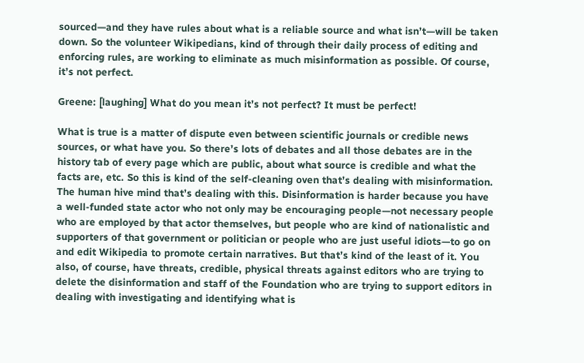sourced—and they have rules about what is a reliable source and what isn’t—will be taken down. So the volunteer Wikipedians, kind of through their daily process of editing and enforcing rules, are working to eliminate as much misinformation as possible. Of course, it’s not perfect.

Greene: [laughing] What do you mean it’s not perfect? It must be perfect!

What is true is a matter of dispute even between scientific journals or credible news sources, or what have you. So there’s lots of debates and all those debates are in the history tab of every page which are public, about what source is credible and what the facts are, etc. So this is kind of the self-cleaning oven that’s dealing with misinformation. The human hive mind that’s dealing with this. Disinformation is harder because you have a well-funded state actor who not only may be encouraging people—not necessary people who are employed by that actor themselves, but people who are kind of nationalistic and supporters of that government or politician or people who are just useful idiots—to go on and edit Wikipedia to promote certain narratives. But that’s kind of the least of it. You also, of course, have threats, credible, physical threats against editors who are trying to delete the disinformation and staff of the Foundation who are trying to support editors in dealing with investigating and identifying what is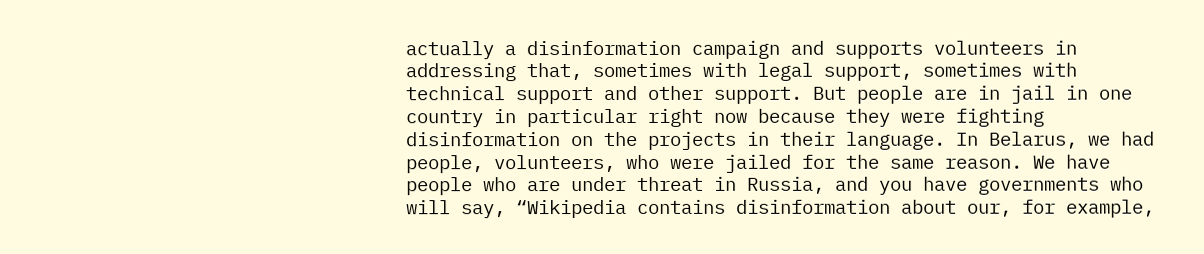actually a disinformation campaign and supports volunteers in addressing that, sometimes with legal support, sometimes with technical support and other support. But people are in jail in one country in particular right now because they were fighting disinformation on the projects in their language. In Belarus, we had people, volunteers, who were jailed for the same reason. We have people who are under threat in Russia, and you have governments who will say, “Wikipedia contains disinformation about our, for example,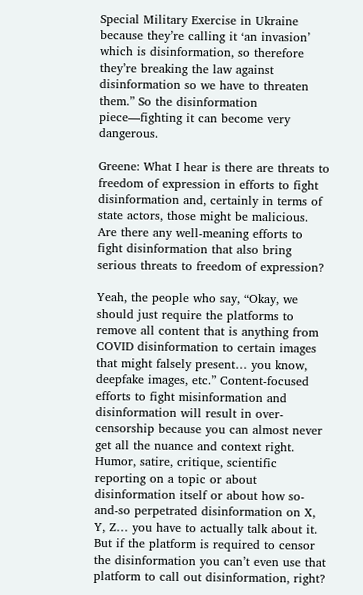Special Military Exercise in Ukraine because they’re calling it ‘an invasion’ which is disinformation, so therefore they’re breaking the law against disinformation so we have to threaten them.” So the disinformation piece—fighting it can become very dangerous.

Greene: What I hear is there are threats to freedom of expression in efforts to fight disinformation and, certainly in terms of state actors, those might be malicious. Are there any well-meaning efforts to fight disinformation that also bring serious threats to freedom of expression?

Yeah, the people who say, “Okay, we should just require the platforms to remove all content that is anything from COVID disinformation to certain images that might falsely present… you know, deepfake images, etc.” Content-focused efforts to fight misinformation and disinformation will result in over-censorship because you can almost never get all the nuance and context right. Humor, satire, critique, scientific reporting on a topic or about disinformation itself or about how so-and-so perpetrated disinformation on X, Y, Z… you have to actually talk about it. But if the platform is required to censor the disinformation you can’t even use that platform to call out disinformation, right?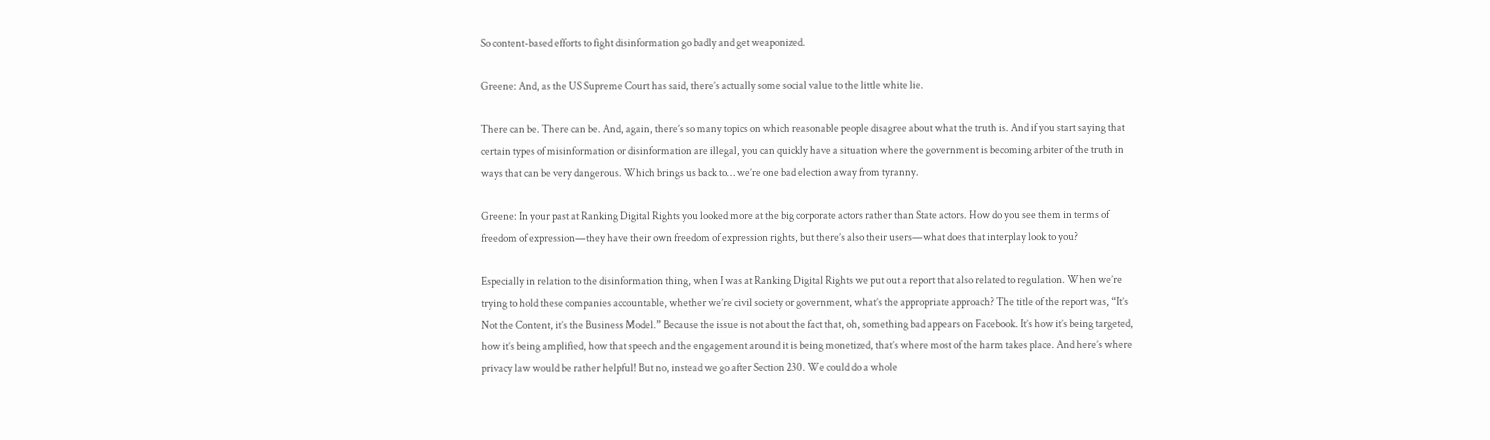So content-based efforts to fight disinformation go badly and get weaponized.

Greene: And, as the US Supreme Court has said, there’s actually some social value to the little white lie.

There can be. There can be. And, again, there’s so many topics on which reasonable people disagree about what the truth is. And if you start saying that certain types of misinformation or disinformation are illegal, you can quickly have a situation where the government is becoming arbiter of the truth in ways that can be very dangerous. Which brings us back to… we’re one bad election away from tyranny.

Greene: In your past at Ranking Digital Rights you looked more at the big corporate actors rather than State actors. How do you see them in terms of freedom of expression—they have their own freedom of expression rights, but there’s also their users—what does that interplay look to you?

Especially in relation to the disinformation thing, when I was at Ranking Digital Rights we put out a report that also related to regulation. When we’re trying to hold these companies accountable, whether we’re civil society or government, what’s the appropriate approach? The title of the report was, “It’s Not the Content, it’s the Business Model.” Because the issue is not about the fact that, oh, something bad appears on Facebook. It’s how it’s being targeted, how it’s being amplified, how that speech and the engagement around it is being monetized, that’s where most of the harm takes place. And here’s where privacy law would be rather helpful! But no, instead we go after Section 230. We could do a whole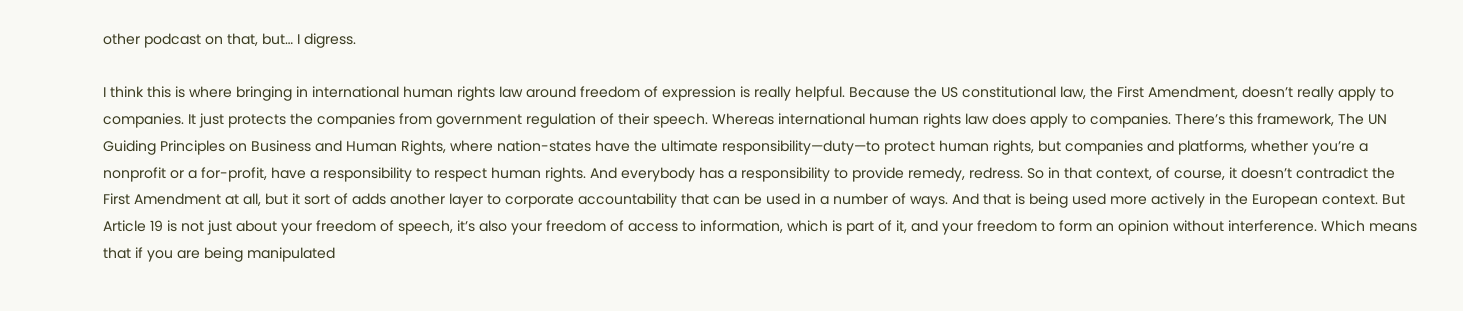other podcast on that, but… I digress.

I think this is where bringing in international human rights law around freedom of expression is really helpful. Because the US constitutional law, the First Amendment, doesn’t really apply to companies. It just protects the companies from government regulation of their speech. Whereas international human rights law does apply to companies. There’s this framework, The UN Guiding Principles on Business and Human Rights, where nation-states have the ultimate responsibility—duty—to protect human rights, but companies and platforms, whether you’re a nonprofit or a for-profit, have a responsibility to respect human rights. And everybody has a responsibility to provide remedy, redress. So in that context, of course, it doesn’t contradict the First Amendment at all, but it sort of adds another layer to corporate accountability that can be used in a number of ways. And that is being used more actively in the European context. But Article 19 is not just about your freedom of speech, it’s also your freedom of access to information, which is part of it, and your freedom to form an opinion without interference. Which means that if you are being manipulated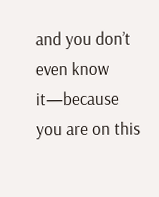and you don’t even know it—because you are on this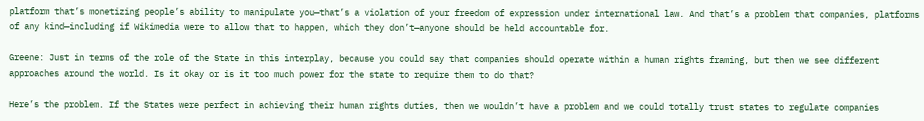platform that’s monetizing people’s ability to manipulate you—that’s a violation of your freedom of expression under international law. And that’s a problem that companies, platforms of any kind—including if Wikimedia were to allow that to happen, which they don’t—anyone should be held accountable for.

Greene: Just in terms of the role of the State in this interplay, because you could say that companies should operate within a human rights framing, but then we see different approaches around the world. Is it okay or is it too much power for the state to require them to do that?

Here’s the problem. If the States were perfect in achieving their human rights duties, then we wouldn’t have a problem and we could totally trust states to regulate companies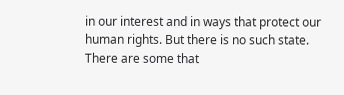in our interest and in ways that protect our human rights. But there is no such state. There are some that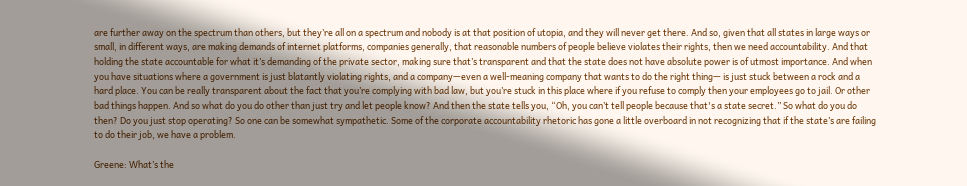are further away on the spectrum than others, but they’re all on a spectrum and nobody is at that position of utopia, and they will never get there. And so, given that all states in large ways or small, in different ways, are making demands of internet platforms, companies generally, that reasonable numbers of people believe violates their rights, then we need accountability. And that holding the state accountable for what it’s demanding of the private sector, making sure that’s transparent and that the state does not have absolute power is of utmost importance. And when you have situations where a government is just blatantly violating rights, and a company—even a well-meaning company that wants to do the right thing— is just stuck between a rock and a hard place. You can be really transparent about the fact that you’re complying with bad law, but you’re stuck in this place where if you refuse to comply then your employees go to jail. Or other bad things happen. And so what do you do other than just try and let people know? And then the state tells you, “Oh, you can’t tell people because that's a state secret.” So what do you do then? Do you just stop operating? So one can be somewhat sympathetic. Some of the corporate accountability rhetoric has gone a little overboard in not recognizing that if the state’s are failing to do their job, we have a problem.

Greene: What’s the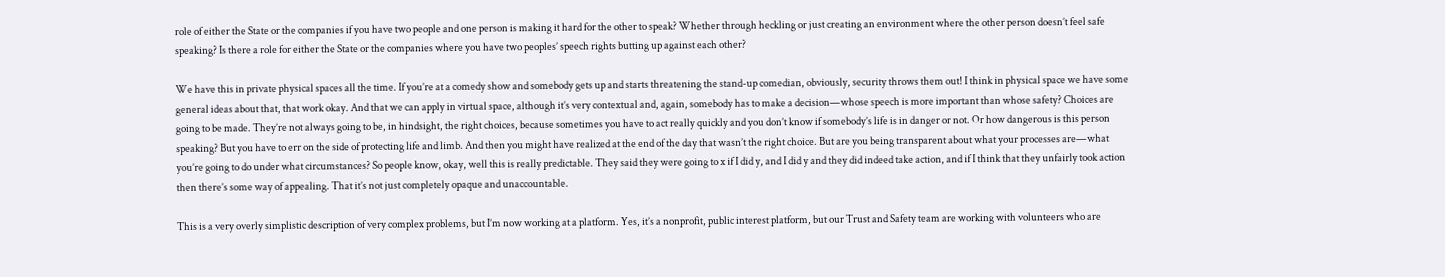role of either the State or the companies if you have two people and one person is making it hard for the other to speak? Whether through heckling or just creating an environment where the other person doesn’t feel safe speaking? Is there a role for either the State or the companies where you have two peoples’ speech rights butting up against each other?

We have this in private physical spaces all the time. If you’re at a comedy show and somebody gets up and starts threatening the stand-up comedian, obviously, security throws them out! I think in physical space we have some general ideas about that, that work okay. And that we can apply in virtual space, although it’s very contextual and, again, somebody has to make a decision—whose speech is more important than whose safety? Choices are going to be made. They’re not always going to be, in hindsight, the right choices, because sometimes you have to act really quickly and you don’t know if somebody’s life is in danger or not. Or how dangerous is this person speaking? But you have to err on the side of protecting life and limb. And then you might have realized at the end of the day that wasn’t the right choice. But are you being transparent about what your processes are—what you’re going to do under what circumstances? So people know, okay, well this is really predictable. They said they were going to x if I did y, and I did y and they did indeed take action, and if I think that they unfairly took action then there’s some way of appealing. That it’s not just completely opaque and unaccountable.

This is a very overly simplistic description of very complex problems, but I’m now working at a platform. Yes, it’s a nonprofit, public interest platform, but our Trust and Safety team are working with volunteers who are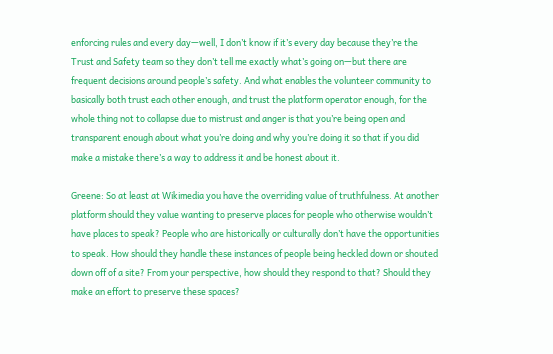enforcing rules and every day—well, I don’t know if it’s every day because they’re the Trust and Safety team so they don’t tell me exactly what’s going on—but there are frequent decisions around people’s safety. And what enables the volunteer community to basically both trust each other enough, and trust the platform operator enough, for the whole thing not to collapse due to mistrust and anger is that you’re being open and transparent enough about what you’re doing and why you’re doing it so that if you did make a mistake there’s a way to address it and be honest about it.

Greene: So at least at Wikimedia you have the overriding value of truthfulness. At another platform should they value wanting to preserve places for people who otherwise wouldn’t have places to speak? People who are historically or culturally don’t have the opportunities to speak. How should they handle these instances of people being heckled down or shouted down off of a site? From your perspective, how should they respond to that? Should they make an effort to preserve these spaces?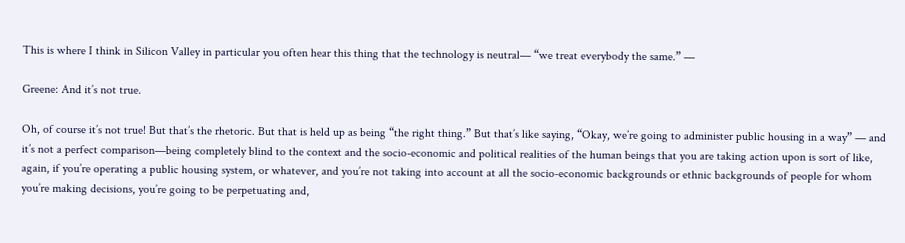This is where I think in Silicon Valley in particular you often hear this thing that the technology is neutral— “we treat everybody the same.” —

Greene: And it’s not true.

Oh, of course it’s not true! But that’s the rhetoric. But that is held up as being “the right thing.” But that’s like saying, “Okay, we’re going to administer public housing in a way” — and it’s not a perfect comparison—being completely blind to the context and the socio-economic and political realities of the human beings that you are taking action upon is sort of like, again, if you’re operating a public housing system, or whatever, and you’re not taking into account at all the socio-economic backgrounds or ethnic backgrounds of people for whom you’re making decisions, you’re going to be perpetuating and,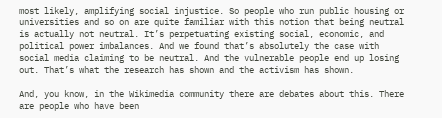most likely, amplifying social injustice. So people who run public housing or universities and so on are quite familiar with this notion that being neutral is actually not neutral. It’s perpetuating existing social, economic, and political power imbalances. And we found that’s absolutely the case with social media claiming to be neutral. And the vulnerable people end up losing out. That’s what the research has shown and the activism has shown.

And, you know, in the Wikimedia community there are debates about this. There are people who have been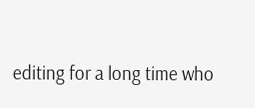editing for a long time who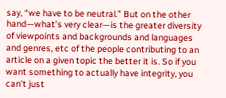say, “we have to be neutral.” But on the other hand—what’s very clear—is the greater diversity of viewpoints and backgrounds and languages and genres, etc of the people contributing to an article on a given topic the better it is. So if you want something to actually have integrity, you can’t just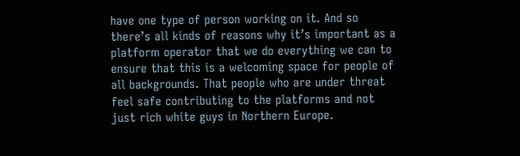have one type of person working on it. And so there’s all kinds of reasons why it’s important as a platform operator that we do everything we can to ensure that this is a welcoming space for people of all backgrounds. That people who are under threat feel safe contributing to the platforms and not just rich white guys in Northern Europe.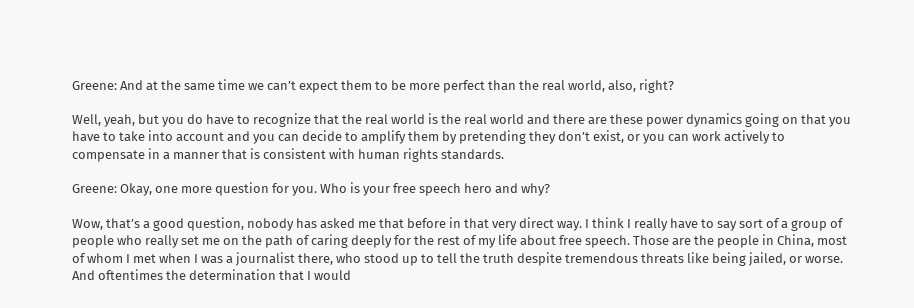Greene: And at the same time we can’t expect them to be more perfect than the real world, also, right?

Well, yeah, but you do have to recognize that the real world is the real world and there are these power dynamics going on that you have to take into account and you can decide to amplify them by pretending they don’t exist, or you can work actively to compensate in a manner that is consistent with human rights standards.

Greene: Okay, one more question for you. Who is your free speech hero and why?

Wow, that’s a good question, nobody has asked me that before in that very direct way. I think I really have to say sort of a group of people who really set me on the path of caring deeply for the rest of my life about free speech. Those are the people in China, most of whom I met when I was a journalist there, who stood up to tell the truth despite tremendous threats like being jailed, or worse. And oftentimes the determination that I would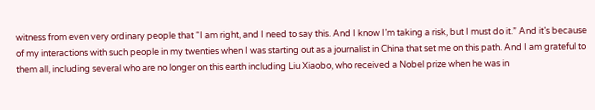witness from even very ordinary people that “I am right, and I need to say this. And I know I’m taking a risk, but I must do it.” And it’s because of my interactions with such people in my twenties when I was starting out as a journalist in China that set me on this path. And I am grateful to them all, including several who are no longer on this earth including Liu Xiaobo, who received a Nobel prize when he was in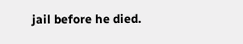jail before he died.